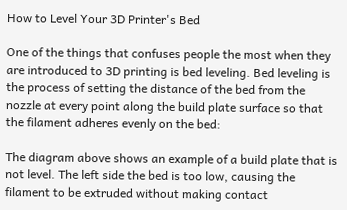How to Level Your 3D Printer's Bed

One of the things that confuses people the most when they are introduced to 3D printing is bed leveling. Bed leveling is the process of setting the distance of the bed from the nozzle at every point along the build plate surface so that the filament adheres evenly on the bed:

The diagram above shows an example of a build plate that is not level. The left side the bed is too low, causing the filament to be extruded without making contact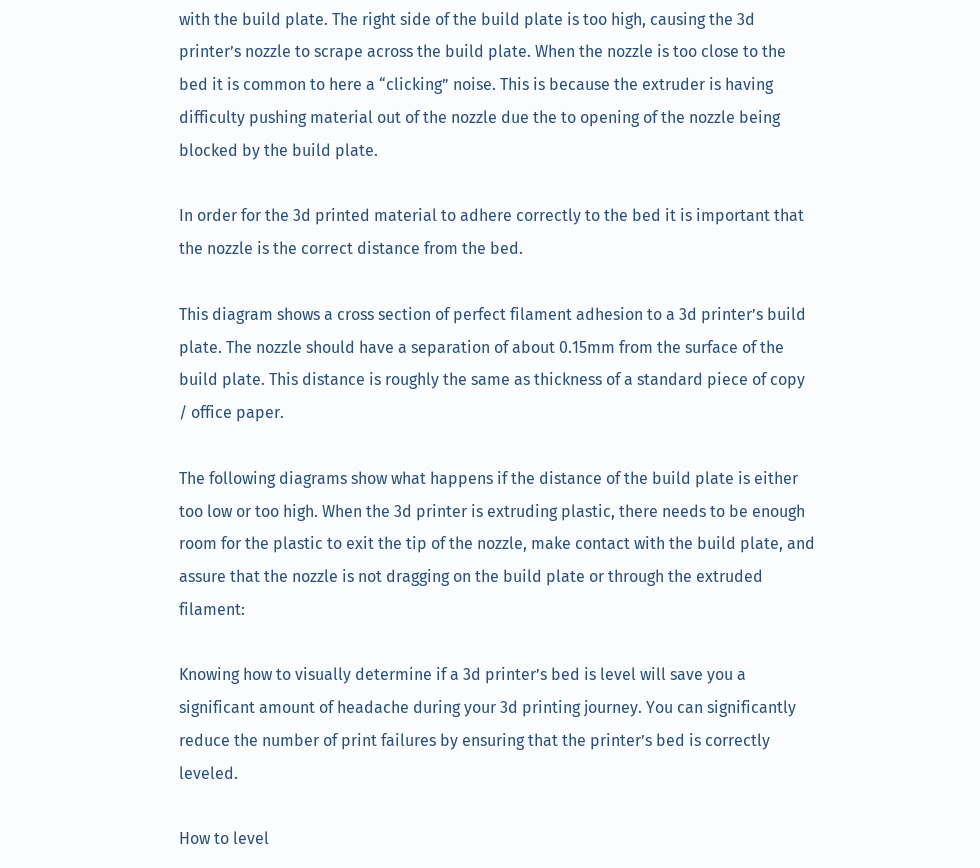with the build plate. The right side of the build plate is too high, causing the 3d printer’s nozzle to scrape across the build plate. When the nozzle is too close to the bed it is common to here a “clicking” noise. This is because the extruder is having difficulty pushing material out of the nozzle due the to opening of the nozzle being blocked by the build plate.

In order for the 3d printed material to adhere correctly to the bed it is important that the nozzle is the correct distance from the bed.

This diagram shows a cross section of perfect filament adhesion to a 3d printer’s build plate. The nozzle should have a separation of about 0.15mm from the surface of the build plate. This distance is roughly the same as thickness of a standard piece of copy / office paper.

The following diagrams show what happens if the distance of the build plate is either too low or too high. When the 3d printer is extruding plastic, there needs to be enough room for the plastic to exit the tip of the nozzle, make contact with the build plate, and assure that the nozzle is not dragging on the build plate or through the extruded filament:

Knowing how to visually determine if a 3d printer’s bed is level will save you a significant amount of headache during your 3d printing journey. You can significantly reduce the number of print failures by ensuring that the printer’s bed is correctly leveled.

How to level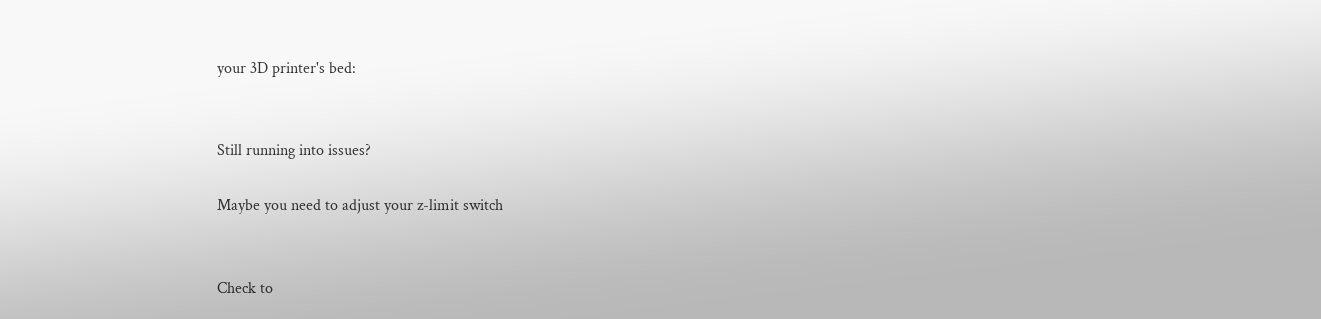your 3D printer's bed:


Still running into issues?

Maybe you need to adjust your z-limit switch


Check to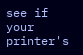see if your printer's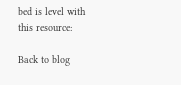bed is level with this resource:

Back to blog